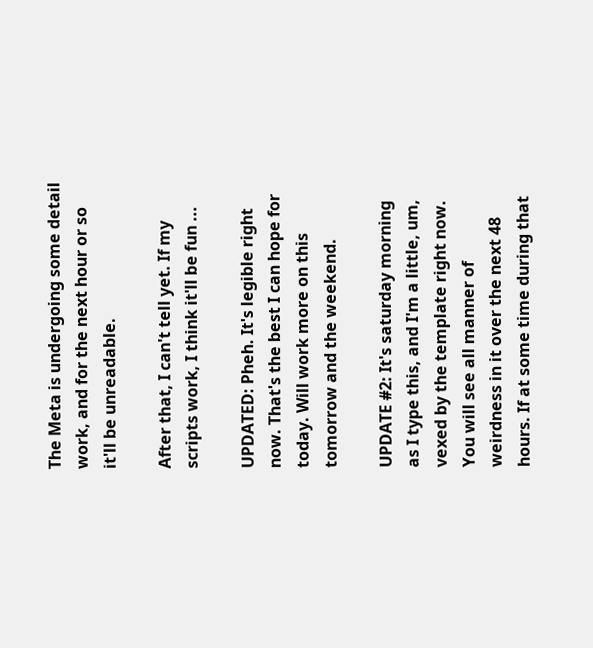The Meta is undergoing some detail work, and for the next hour or so it'll be unreadable.

After that, I can't tell yet. If my scripts work, I think it'll be fun ...

UPDATED: Pheh. It's legible right now. That's the best I can hope for today. Will work more on this tomorrow and the weekend.

UPDATE #2: It's saturday morning as I type this, and I'm a little, um, vexed by the template right now. You will see all manner of weirdness in it over the next 48 hours. If at some time during that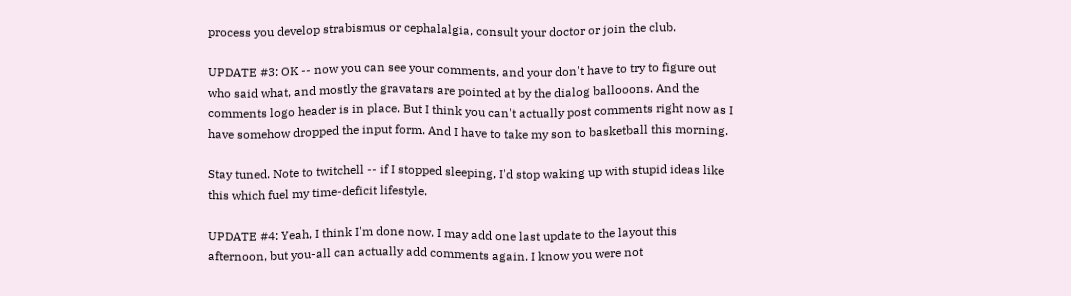process you develop strabismus or cephalalgia, consult your doctor or join the club.

UPDATE #3: OK -- now you can see your comments, and your don't have to try to figure out who said what, and mostly the gravatars are pointed at by the dialog ballooons. And the comments logo header is in place. But I think you can't actually post comments right now as I have somehow dropped the input form. And I have to take my son to basketball this morning.

Stay tuned. Note to twitchell -- if I stopped sleeping, I'd stop waking up with stupid ideas like this which fuel my time-deficit lifestyle.

UPDATE #4: Yeah, I think I'm done now. I may add one last update to the layout this afternoon, but you-all can actually add comments again. I know you were not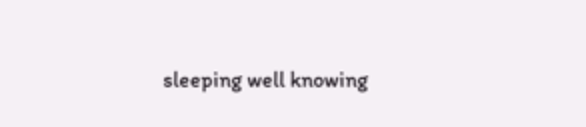sleeping well knowing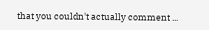that you couldn't actually comment ...